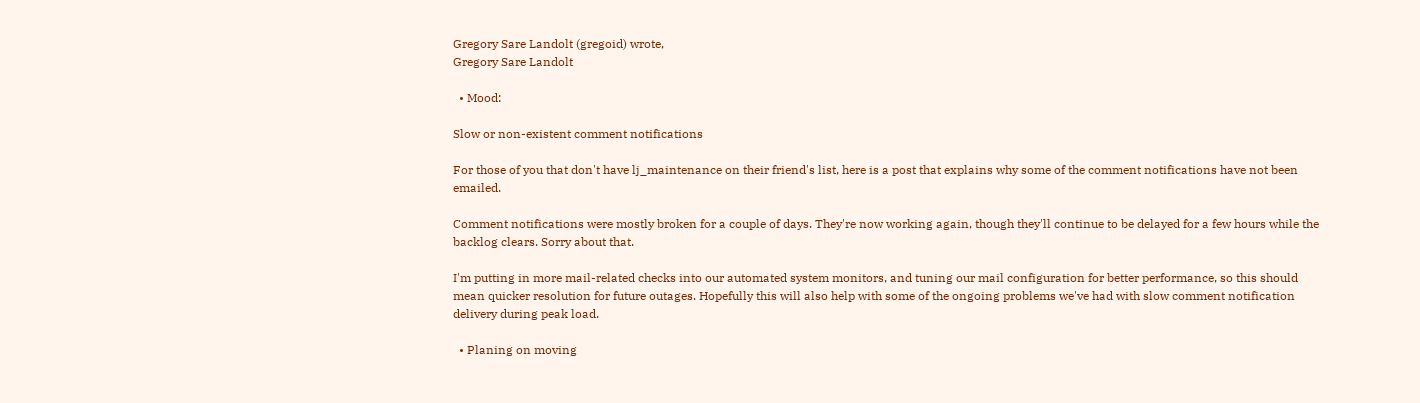Gregory Sare Landolt (gregoid) wrote,
Gregory Sare Landolt

  • Mood:

Slow or non-existent comment notifications

For those of you that don't have lj_maintenance on their friend's list, here is a post that explains why some of the comment notifications have not been emailed.

Comment notifications were mostly broken for a couple of days. They're now working again, though they'll continue to be delayed for a few hours while the backlog clears. Sorry about that.

I'm putting in more mail-related checks into our automated system monitors, and tuning our mail configuration for better performance, so this should mean quicker resolution for future outages. Hopefully this will also help with some of the ongoing problems we've had with slow comment notification delivery during peak load.

  • Planing on moving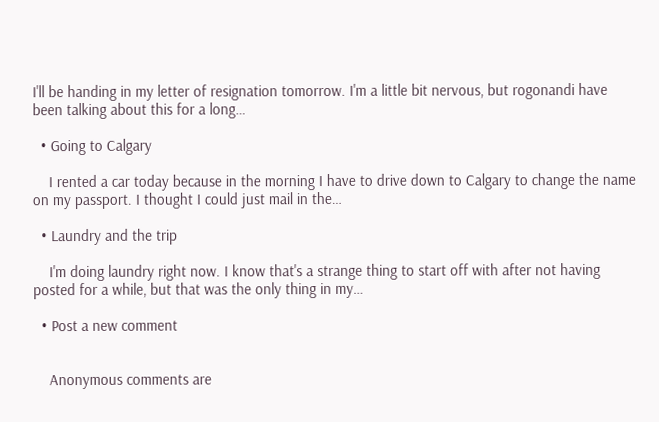I'll be handing in my letter of resignation tomorrow. I'm a little bit nervous, but rogonandi have been talking about this for a long…

  • Going to Calgary

    I rented a car today because in the morning I have to drive down to Calgary to change the name on my passport. I thought I could just mail in the…

  • Laundry and the trip

    I'm doing laundry right now. I know that's a strange thing to start off with after not having posted for a while, but that was the only thing in my…

  • Post a new comment


    Anonymous comments are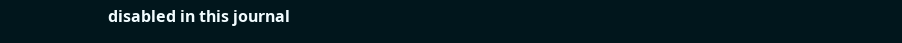disabled in this journal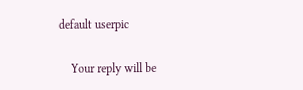default userpic

    Your reply will be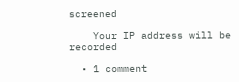screened

    Your IP address will be recorded

  • 1 comment